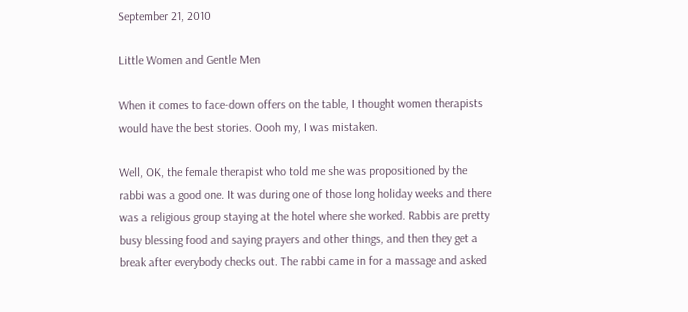September 21, 2010

Little Women and Gentle Men

When it comes to face-down offers on the table, I thought women therapists would have the best stories. Oooh my, I was mistaken.

Well, OK, the female therapist who told me she was propositioned by the rabbi was a good one. It was during one of those long holiday weeks and there was a religious group staying at the hotel where she worked. Rabbis are pretty busy blessing food and saying prayers and other things, and then they get a break after everybody checks out. The rabbi came in for a massage and asked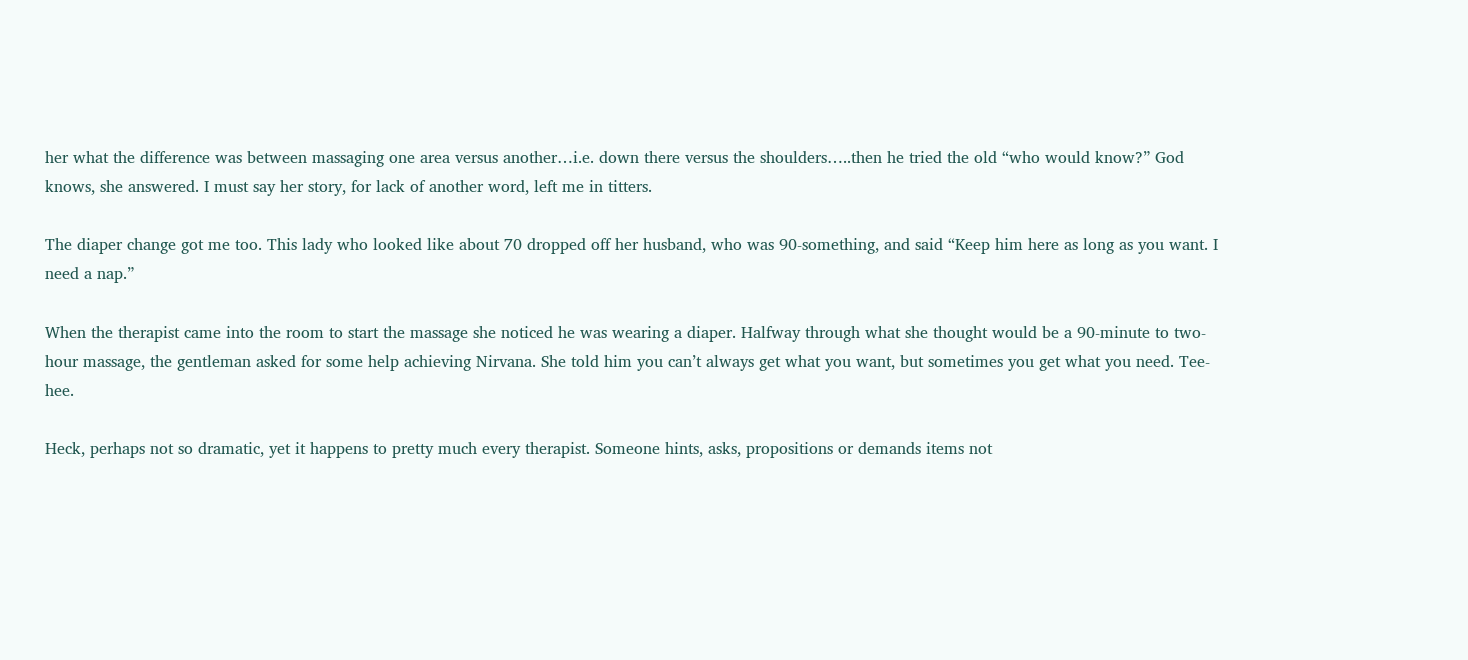her what the difference was between massaging one area versus another…i.e. down there versus the shoulders…..then he tried the old “who would know?” God knows, she answered. I must say her story, for lack of another word, left me in titters.

The diaper change got me too. This lady who looked like about 70 dropped off her husband, who was 90-something, and said “Keep him here as long as you want. I need a nap.”

When the therapist came into the room to start the massage she noticed he was wearing a diaper. Halfway through what she thought would be a 90-minute to two-hour massage, the gentleman asked for some help achieving Nirvana. She told him you can’t always get what you want, but sometimes you get what you need. Tee-hee.

Heck, perhaps not so dramatic, yet it happens to pretty much every therapist. Someone hints, asks, propositions or demands items not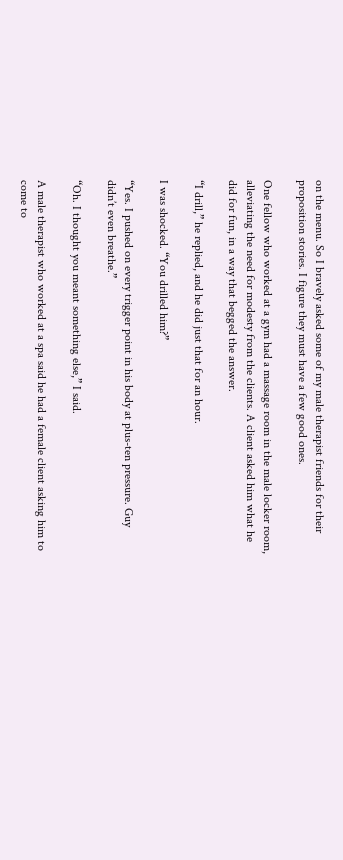on the menu. So I bravely asked some of my male therapist friends for their proposition stories. I figure they must have a few good ones.

One fellow who worked at a gym had a massage room in the male locker room, alleviating the need for modesty from the clients. A client asked him what he did for fun, in a way that begged the answer.

“I drill,” he replied, and he did just that for an hour.

I was shocked. “You drilled him?”

“Yes. I pushed on every trigger point in his body at plus-ten pressure. Guy didn’t even breathe.”

“Oh. I thought you meant something else,” I said.

A male therapist who worked at a spa said he had a female client asking him to come to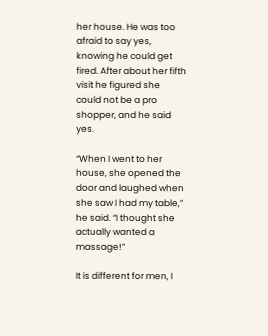her house. He was too afraid to say yes, knowing he could get fired. After about her fifth visit he figured she could not be a pro shopper, and he said yes.

“When I went to her house, she opened the door and laughed when she saw I had my table,” he said. “I thought she actually wanted a massage!”

It is different for men, I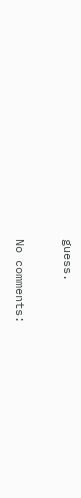guess.

No comments: